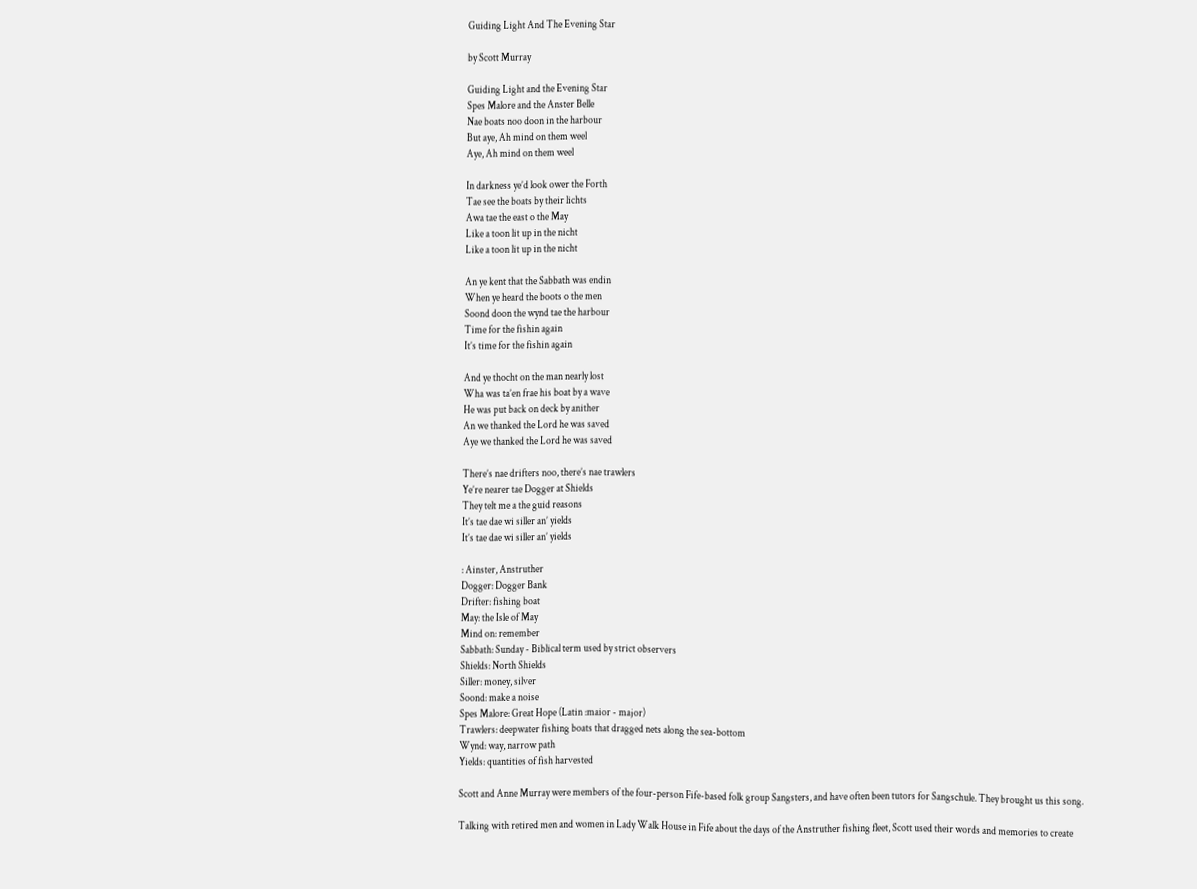Guiding Light And The Evening Star

by Scott Murray

Guiding Light and the Evening Star
Spes Malore and the Anster Belle
Nae boats noo doon in the harbour
But aye, Ah mind on them weel
Aye, Ah mind on them weel

In darkness ye’d look ower the Forth
Tae see the boats by their lichts
Awa tae the east o the May
Like a toon lit up in the nicht
Like a toon lit up in the nicht

An ye kent that the Sabbath was endin
When ye heard the boots o the men
Soond doon the wynd tae the harbour
Time for the fishin again
It’s time for the fishin again

And ye thocht on the man nearly lost
Wha was ta’en frae his boat by a wave
He was put back on deck by anither
An we thanked the Lord he was saved
Aye we thanked the Lord he was saved

There’s nae drifters noo, there’s nae trawlers
Ye’re nearer tae Dogger at Shields
They telt me a the guid reasons
It’s tae dae wi siller an’ yields
It’s tae dae wi siller an’ yields

: Ainster, Anstruther
Dogger: Dogger Bank
Drifter: fishing boat
May: the Isle of May
Mind on: remember
Sabbath: Sunday - Biblical term used by strict observers
Shields: North Shields
Siller: money, silver
Soond: make a noise
Spes Malore: Great Hope (Latin :maior - major)
Trawlers: deepwater fishing boats that dragged nets along the sea-bottom
Wynd: way, narrow path
Yields: quantities of fish harvested

Scott and Anne Murray were members of the four-person Fife-based folk group Sangsters, and have often been tutors for Sangschule. They brought us this song.

Talking with retired men and women in Lady Walk House in Fife about the days of the Anstruther fishing fleet, Scott used their words and memories to create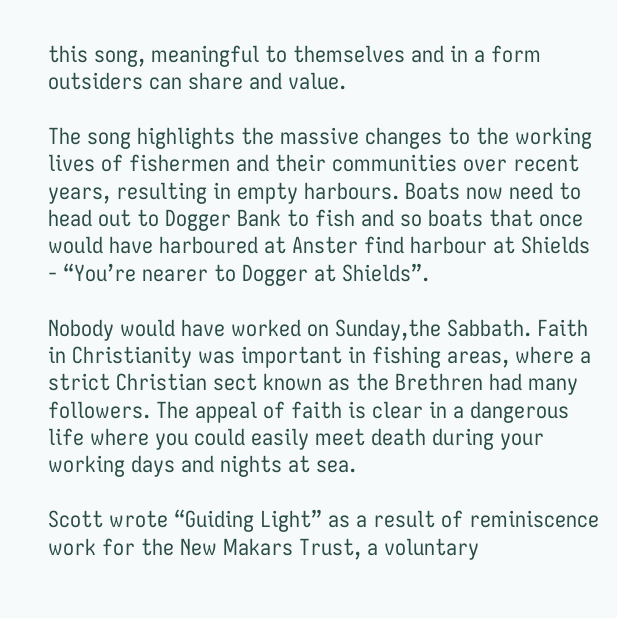this song, meaningful to themselves and in a form outsiders can share and value.

The song highlights the massive changes to the working lives of fishermen and their communities over recent years, resulting in empty harbours. Boats now need to head out to Dogger Bank to fish and so boats that once would have harboured at Anster find harbour at Shields - “You’re nearer to Dogger at Shields”.

Nobody would have worked on Sunday,the Sabbath. Faith in Christianity was important in fishing areas, where a strict Christian sect known as the Brethren had many followers. The appeal of faith is clear in a dangerous life where you could easily meet death during your working days and nights at sea.

Scott wrote “Guiding Light” as a result of reminiscence work for the New Makars Trust, a voluntary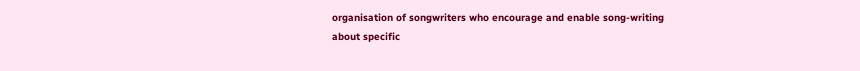organisation of songwriters who encourage and enable song-writing about specific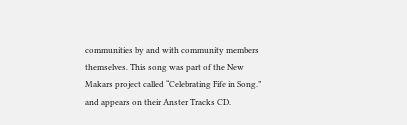communities by and with community members themselves. This song was part of the New Makars project called “Celebrating Fife in Song.” and appears on their Anster Tracks CD.